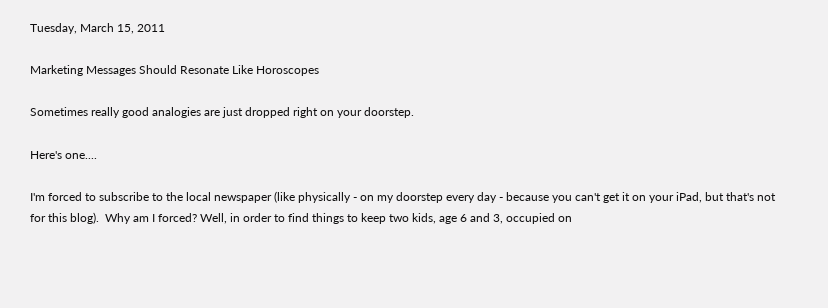Tuesday, March 15, 2011

Marketing Messages Should Resonate Like Horoscopes

Sometimes really good analogies are just dropped right on your doorstep.

Here's one....

I'm forced to subscribe to the local newspaper (like physically - on my doorstep every day - because you can't get it on your iPad, but that's not for this blog).  Why am I forced? Well, in order to find things to keep two kids, age 6 and 3, occupied on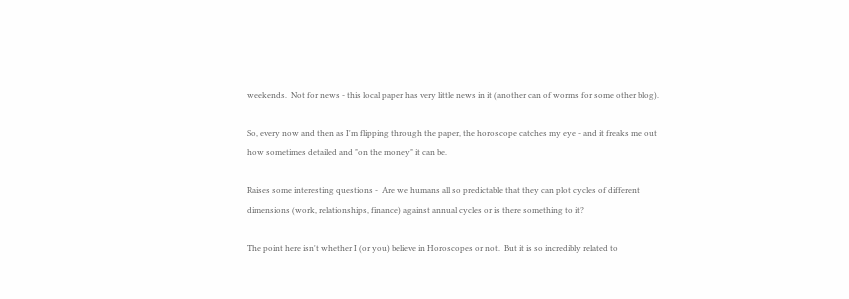weekends.  Not for news - this local paper has very little news in it (another can of worms for some other blog).

So, every now and then as I'm flipping through the paper, the horoscope catches my eye - and it freaks me out how sometimes detailed and "on the money" it can be.

Raises some interesting questions -  Are we humans all so predictable that they can plot cycles of different dimensions (work, relationships, finance) against annual cycles or is there something to it?

The point here isn't whether I (or you) believe in Horoscopes or not.  But it is so incredibly related to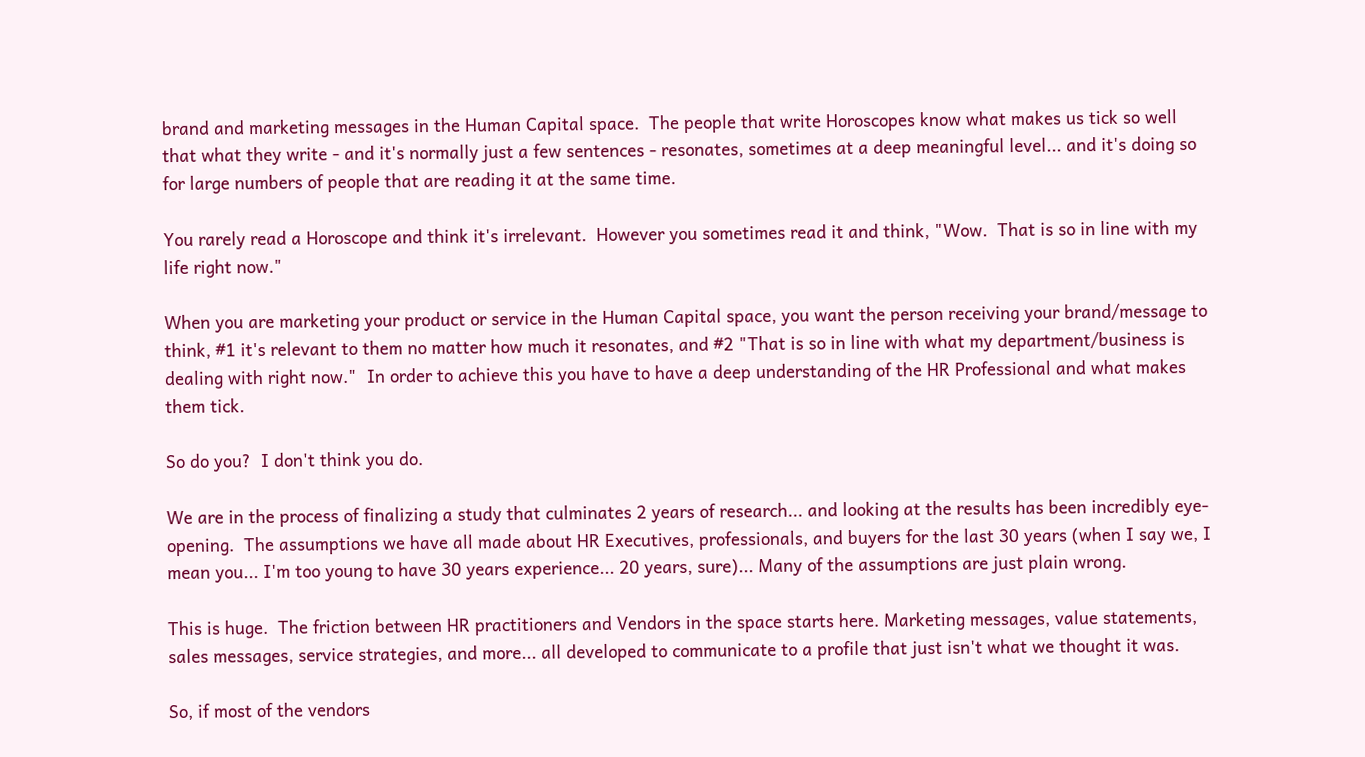brand and marketing messages in the Human Capital space.  The people that write Horoscopes know what makes us tick so well that what they write - and it's normally just a few sentences - resonates, sometimes at a deep meaningful level... and it's doing so for large numbers of people that are reading it at the same time.

You rarely read a Horoscope and think it's irrelevant.  However you sometimes read it and think, "Wow.  That is so in line with my life right now."

When you are marketing your product or service in the Human Capital space, you want the person receiving your brand/message to think, #1 it's relevant to them no matter how much it resonates, and #2 "That is so in line with what my department/business is dealing with right now."  In order to achieve this you have to have a deep understanding of the HR Professional and what makes them tick.

So do you?  I don't think you do.

We are in the process of finalizing a study that culminates 2 years of research... and looking at the results has been incredibly eye-opening.  The assumptions we have all made about HR Executives, professionals, and buyers for the last 30 years (when I say we, I mean you... I'm too young to have 30 years experience... 20 years, sure)... Many of the assumptions are just plain wrong.

This is huge.  The friction between HR practitioners and Vendors in the space starts here. Marketing messages, value statements, sales messages, service strategies, and more... all developed to communicate to a profile that just isn't what we thought it was.

So, if most of the vendors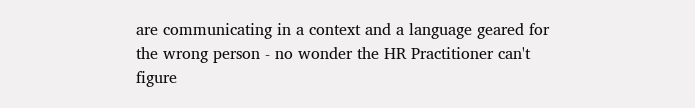are communicating in a context and a language geared for the wrong person - no wonder the HR Practitioner can't figure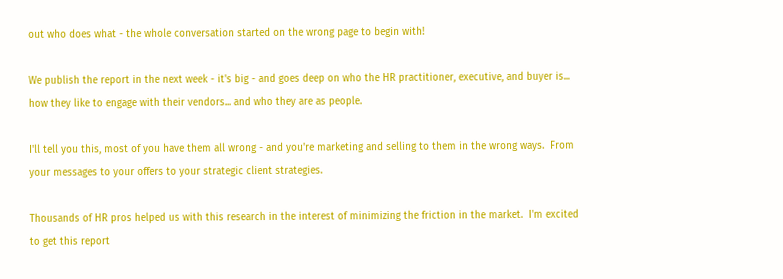out who does what - the whole conversation started on the wrong page to begin with!

We publish the report in the next week - it's big - and goes deep on who the HR practitioner, executive, and buyer is... how they like to engage with their vendors... and who they are as people.

I'll tell you this, most of you have them all wrong - and you're marketing and selling to them in the wrong ways.  From your messages to your offers to your strategic client strategies.

Thousands of HR pros helped us with this research in the interest of minimizing the friction in the market.  I'm excited to get this report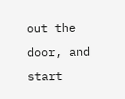out the door, and start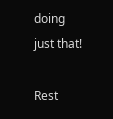doing just that!

Rest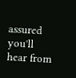assured you'll hear from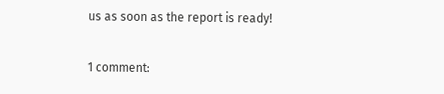us as soon as the report is ready!

1 comment: